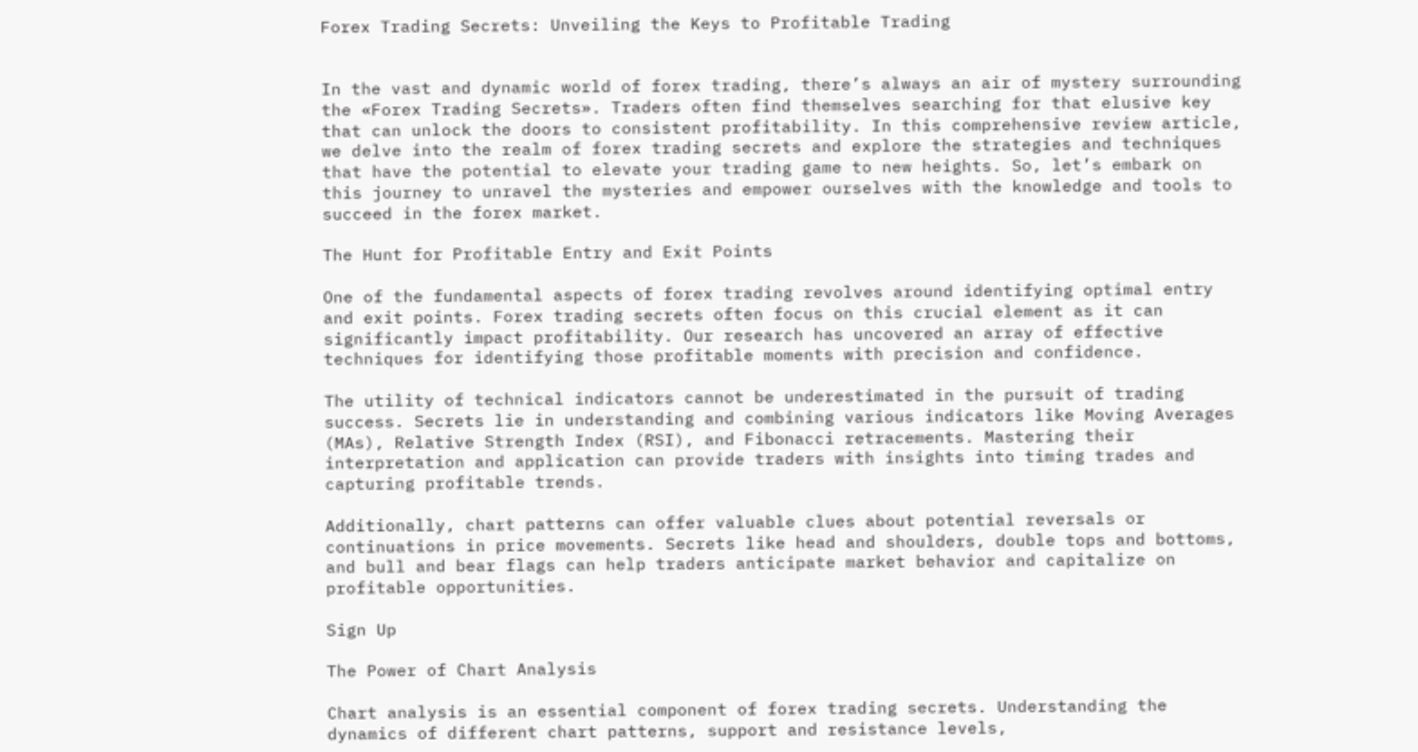Forex Trading Secrets: Unveiling the Keys to Profitable Trading


In the vast and dynamic world of forex trading, there’s always an air of mystery surrounding the «Forex Trading Secrets». Traders often find themselves searching for that elusive key that can unlock the doors to consistent profitability. In this comprehensive review article, we delve into the realm of forex trading secrets and explore the strategies and techniques that have the potential to elevate your trading game to new heights. So, let’s embark on this journey to unravel the mysteries and empower ourselves with the knowledge and tools to succeed in the forex market.

The Hunt for Profitable Entry and Exit Points

One of the fundamental aspects of forex trading revolves around identifying optimal entry and exit points. Forex trading secrets often focus on this crucial element as it can significantly impact profitability. Our research has uncovered an array of effective techniques for identifying those profitable moments with precision and confidence.

The utility of technical indicators cannot be underestimated in the pursuit of trading success. Secrets lie in understanding and combining various indicators like Moving Averages (MAs), Relative Strength Index (RSI), and Fibonacci retracements. Mastering their interpretation and application can provide traders with insights into timing trades and capturing profitable trends.

Additionally, chart patterns can offer valuable clues about potential reversals or continuations in price movements. Secrets like head and shoulders, double tops and bottoms, and bull and bear flags can help traders anticipate market behavior and capitalize on profitable opportunities.

Sign Up

The Power of Chart Analysis

Chart analysis is an essential component of forex trading secrets. Understanding the dynamics of different chart patterns, support and resistance levels,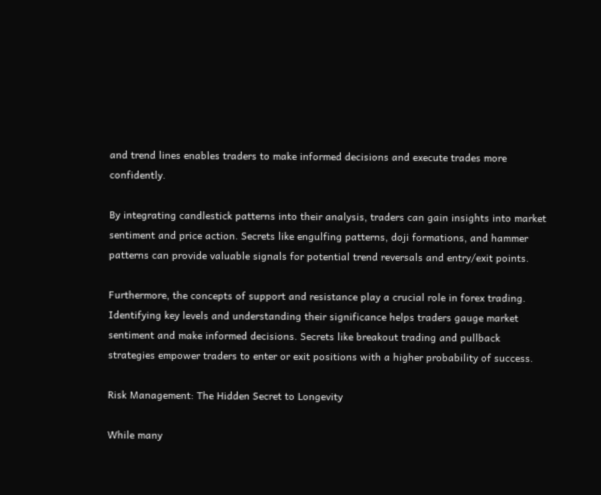and trend lines enables traders to make informed decisions and execute trades more confidently.

By integrating candlestick patterns into their analysis, traders can gain insights into market sentiment and price action. Secrets like engulfing patterns, doji formations, and hammer patterns can provide valuable signals for potential trend reversals and entry/exit points.

Furthermore, the concepts of support and resistance play a crucial role in forex trading. Identifying key levels and understanding their significance helps traders gauge market sentiment and make informed decisions. Secrets like breakout trading and pullback strategies empower traders to enter or exit positions with a higher probability of success.

Risk Management: The Hidden Secret to Longevity

While many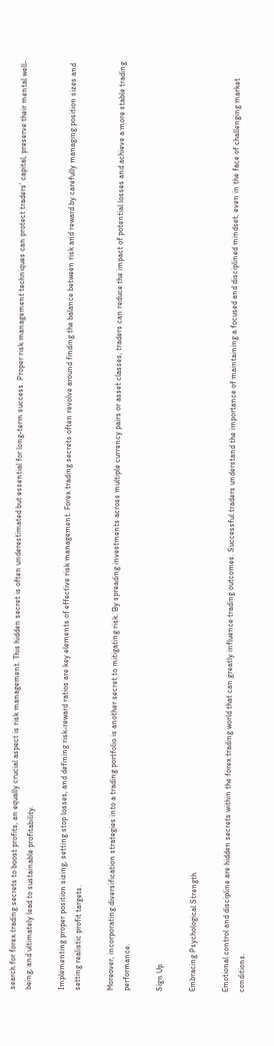search for forex trading secrets to boost profits, an equally crucial aspect is risk management. This hidden secret is often underestimated but essential for long-term success. Proper risk management techniques can protect traders’ capital, preserve their mental well-being, and ultimately lead to sustainable profitability.

Implementing proper position sizing, setting stop losses, and defining risk-reward ratios are key elements of effective risk management. Forex trading secrets often revolve around finding the balance between risk and reward by carefully managing position sizes and setting realistic profit targets.

Moreover, incorporating diversification strategies into a trading portfolio is another secret to mitigating risk. By spreading investments across multiple currency pairs or asset classes, traders can reduce the impact of potential losses and achieve a more stable trading performance.

Sign Up

Embracing Psychological Strength

Emotional control and discipline are hidden secrets within the forex trading world that can greatly influence trading outcomes. Successful traders understand the importance of maintaining a focused and disciplined mindset, even in the face of challenging market conditions.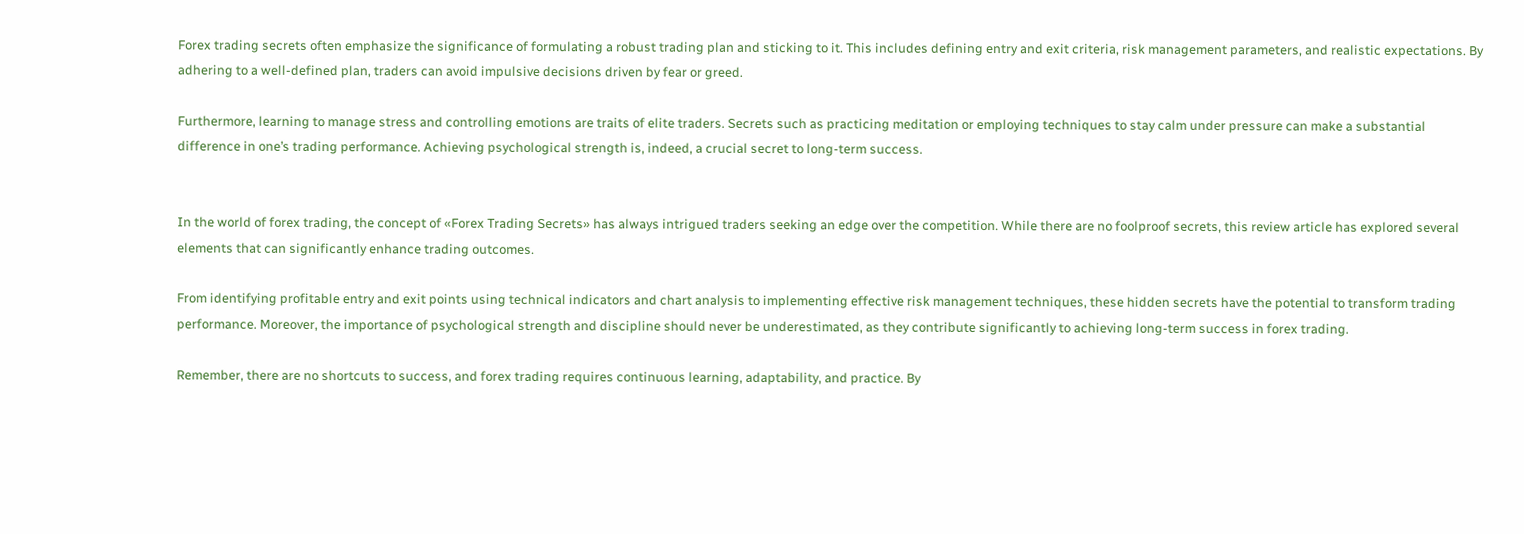Forex trading secrets often emphasize the significance of formulating a robust trading plan and sticking to it. This includes defining entry and exit criteria, risk management parameters, and realistic expectations. By adhering to a well-defined plan, traders can avoid impulsive decisions driven by fear or greed.

Furthermore, learning to manage stress and controlling emotions are traits of elite traders. Secrets such as practicing meditation or employing techniques to stay calm under pressure can make a substantial difference in one’s trading performance. Achieving psychological strength is, indeed, a crucial secret to long-term success.


In the world of forex trading, the concept of «Forex Trading Secrets» has always intrigued traders seeking an edge over the competition. While there are no foolproof secrets, this review article has explored several elements that can significantly enhance trading outcomes.

From identifying profitable entry and exit points using technical indicators and chart analysis to implementing effective risk management techniques, these hidden secrets have the potential to transform trading performance. Moreover, the importance of psychological strength and discipline should never be underestimated, as they contribute significantly to achieving long-term success in forex trading.

Remember, there are no shortcuts to success, and forex trading requires continuous learning, adaptability, and practice. By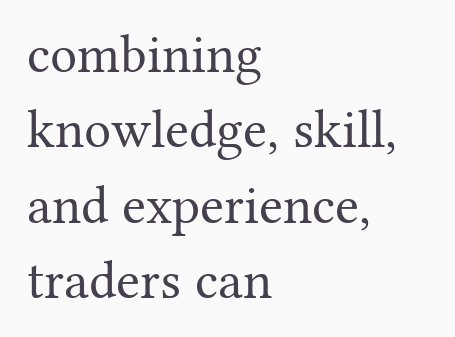combining knowledge, skill, and experience, traders can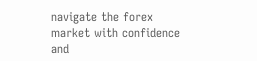navigate the forex market with confidence and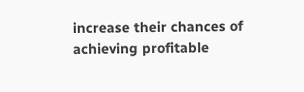increase their chances of achieving profitable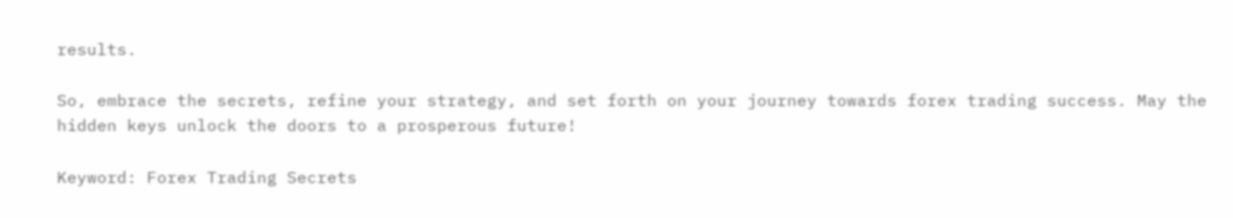results.

So, embrace the secrets, refine your strategy, and set forth on your journey towards forex trading success. May the hidden keys unlock the doors to a prosperous future!

Keyword: Forex Trading Secrets